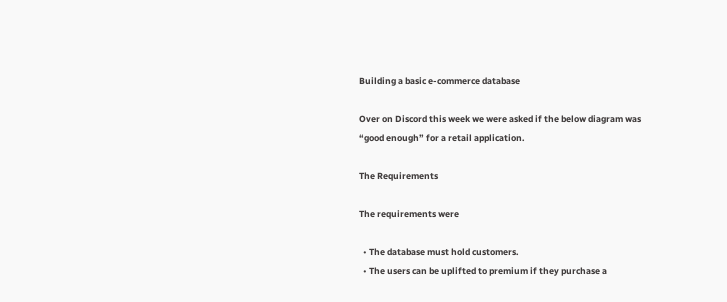Building a basic e-commerce database

Over on Discord this week we were asked if the below diagram was “good enough” for a retail application.

The Requirements

The requirements were

  • The database must hold customers.
  • The users can be uplifted to premium if they purchase a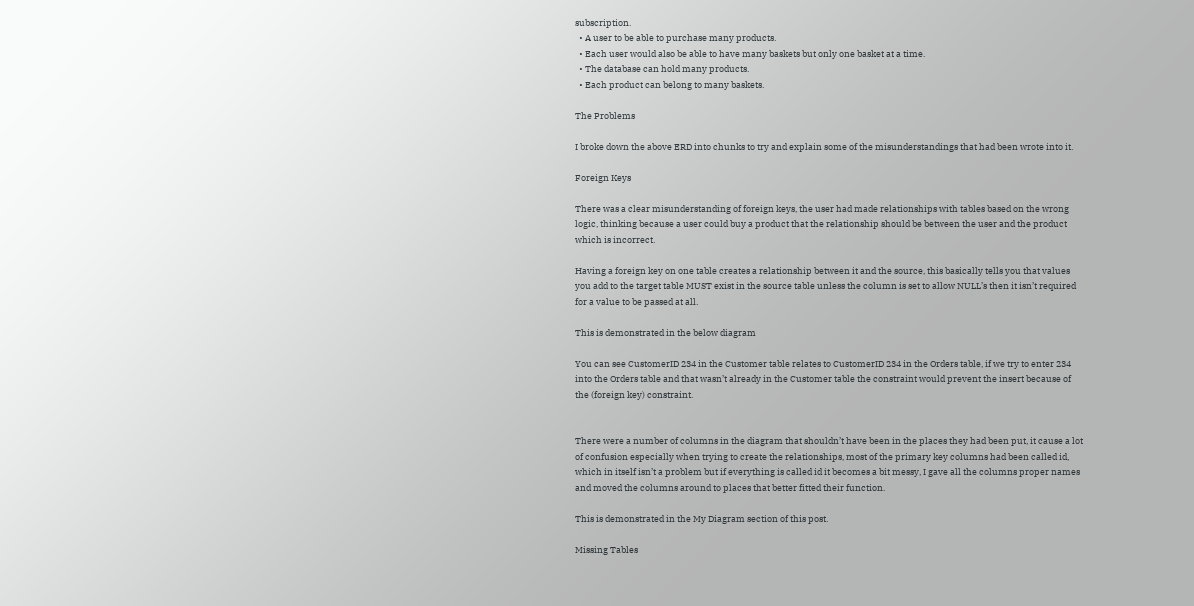subscription.
  • A user to be able to purchase many products.
  • Each user would also be able to have many baskets but only one basket at a time.
  • The database can hold many products.
  • Each product can belong to many baskets.

The Problems

I broke down the above ERD into chunks to try and explain some of the misunderstandings that had been wrote into it.

Foreign Keys

There was a clear misunderstanding of foreign keys, the user had made relationships with tables based on the wrong logic, thinking because a user could buy a product that the relationship should be between the user and the product which is incorrect.

Having a foreign key on one table creates a relationship between it and the source, this basically tells you that values you add to the target table MUST exist in the source table unless the column is set to allow NULL’s then it isn’t required for a value to be passed at all.

This is demonstrated in the below diagram

You can see CustomerID 234 in the Customer table relates to CustomerID 234 in the Orders table, if we try to enter 234 into the Orders table and that wasn’t already in the Customer table the constraint would prevent the insert because of the (foreign key) constraint.


There were a number of columns in the diagram that shouldn’t have been in the places they had been put, it cause a lot of confusion especially when trying to create the relationships, most of the primary key columns had been called id, which in itself isn’t a problem but if everything is called id it becomes a bit messy, I gave all the columns proper names and moved the columns around to places that better fitted their function.

This is demonstrated in the My Diagram section of this post.

Missing Tables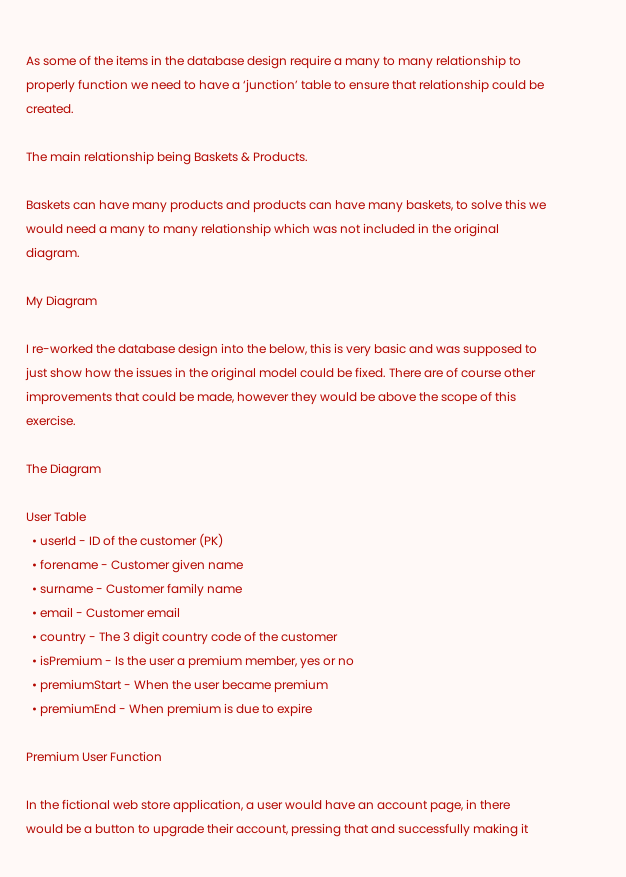As some of the items in the database design require a many to many relationship to properly function we need to have a ‘junction’ table to ensure that relationship could be created.

The main relationship being Baskets & Products.

Baskets can have many products and products can have many baskets, to solve this we would need a many to many relationship which was not included in the original diagram.

My Diagram

I re-worked the database design into the below, this is very basic and was supposed to just show how the issues in the original model could be fixed. There are of course other improvements that could be made, however they would be above the scope of this exercise.

The Diagram

User Table
  • userId - ID of the customer (PK)
  • forename - Customer given name
  • surname - Customer family name
  • email - Customer email
  • country - The 3 digit country code of the customer
  • isPremium - Is the user a premium member, yes or no
  • premiumStart - When the user became premium
  • premiumEnd - When premium is due to expire

Premium User Function

In the fictional web store application, a user would have an account page, in there would be a button to upgrade their account, pressing that and successfully making it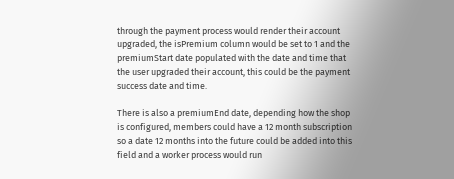through the payment process would render their account upgraded, the isPremium column would be set to 1 and the premiumStart date populated with the date and time that the user upgraded their account, this could be the payment success date and time.

There is also a premiumEnd date, depending how the shop is configured, members could have a 12 month subscription so a date 12 months into the future could be added into this field and a worker process would run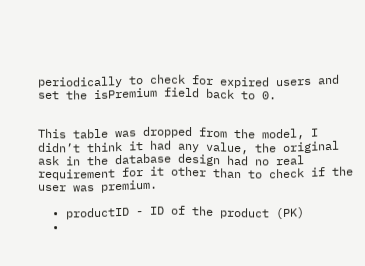periodically to check for expired users and set the isPremium field back to 0.


This table was dropped from the model, I didn’t think it had any value, the original ask in the database design had no real requirement for it other than to check if the user was premium.

  • productID - ID of the product (PK)
  •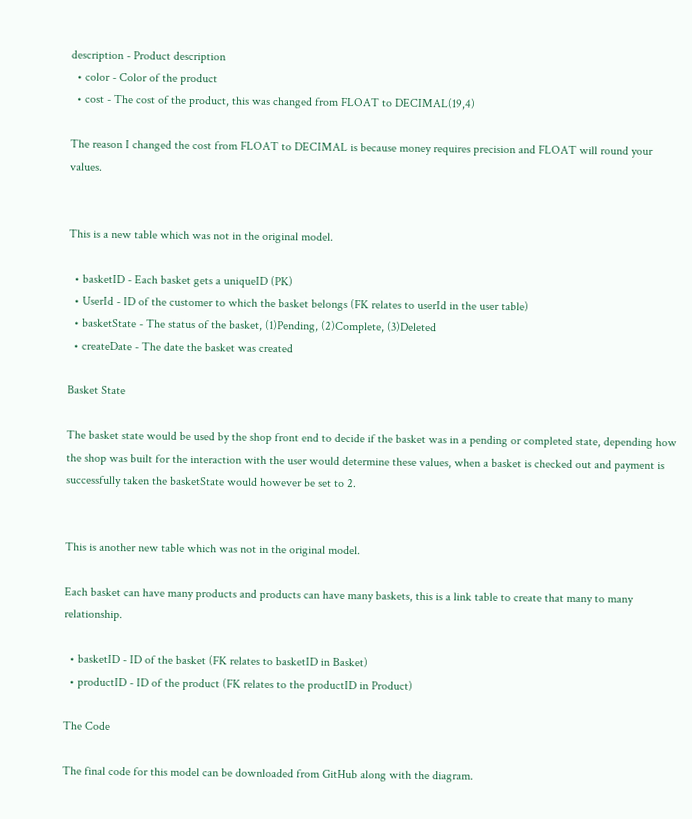description - Product description
  • color - Color of the product
  • cost - The cost of the product, this was changed from FLOAT to DECIMAL(19,4)

The reason I changed the cost from FLOAT to DECIMAL is because money requires precision and FLOAT will round your values.


This is a new table which was not in the original model.

  • basketID - Each basket gets a uniqueID (PK)
  • UserId - ID of the customer to which the basket belongs (FK relates to userId in the user table)
  • basketState - The status of the basket, (1)Pending, (2)Complete, (3)Deleted
  • createDate - The date the basket was created

Basket State

The basket state would be used by the shop front end to decide if the basket was in a pending or completed state, depending how the shop was built for the interaction with the user would determine these values, when a basket is checked out and payment is successfully taken the basketState would however be set to 2.


This is another new table which was not in the original model.

Each basket can have many products and products can have many baskets, this is a link table to create that many to many relationship.

  • basketID - ID of the basket (FK relates to basketID in Basket)
  • productID - ID of the product (FK relates to the productID in Product)

The Code

The final code for this model can be downloaded from GitHub along with the diagram.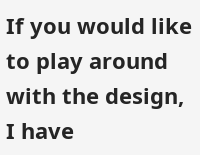If you would like to play around with the design, I have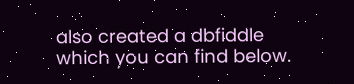also created a dbfiddle which you can find below.